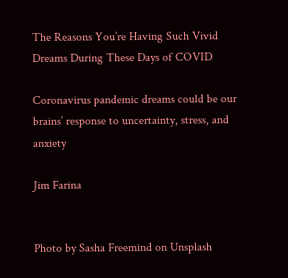The Reasons You’re Having Such Vivid Dreams During These Days of COVID

Coronavirus pandemic dreams could be our brains’ response to uncertainty, stress, and anxiety

Jim Farina


Photo by Sasha Freemind on Unsplash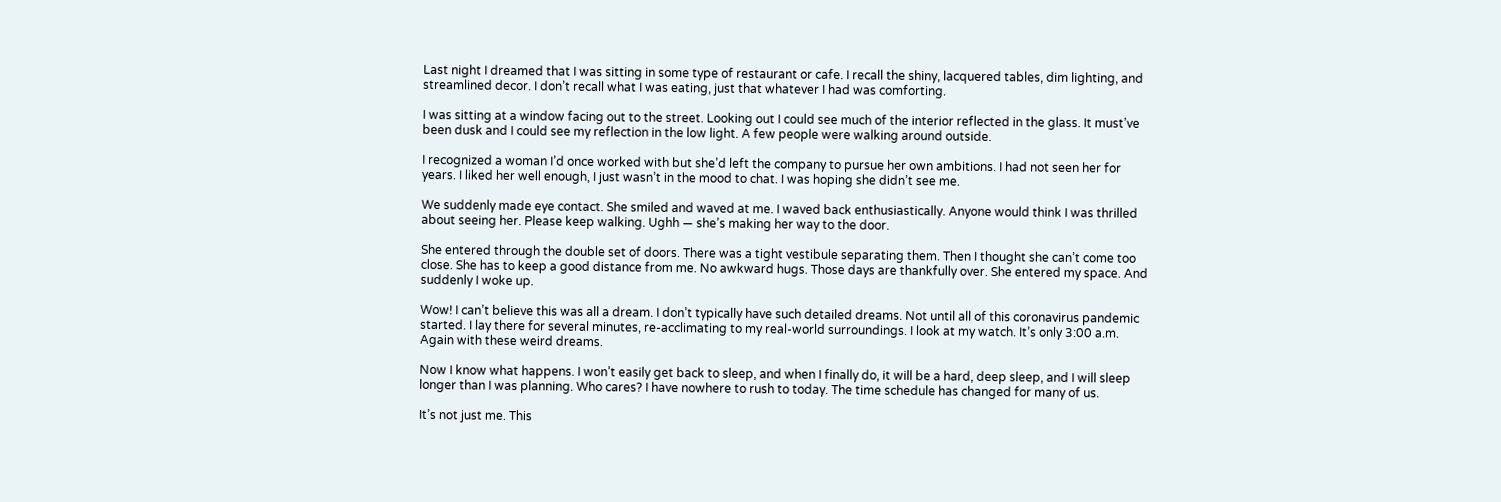Last night I dreamed that I was sitting in some type of restaurant or cafe. I recall the shiny, lacquered tables, dim lighting, and streamlined decor. I don’t recall what I was eating, just that whatever I had was comforting.

I was sitting at a window facing out to the street. Looking out I could see much of the interior reflected in the glass. It must’ve been dusk and I could see my reflection in the low light. A few people were walking around outside.

I recognized a woman I’d once worked with but she’d left the company to pursue her own ambitions. I had not seen her for years. I liked her well enough, I just wasn’t in the mood to chat. I was hoping she didn’t see me.

We suddenly made eye contact. She smiled and waved at me. I waved back enthusiastically. Anyone would think I was thrilled about seeing her. Please keep walking. Ughh — she’s making her way to the door.

She entered through the double set of doors. There was a tight vestibule separating them. Then I thought she can’t come too close. She has to keep a good distance from me. No awkward hugs. Those days are thankfully over. She entered my space. And suddenly I woke up.

Wow! I can’t believe this was all a dream. I don’t typically have such detailed dreams. Not until all of this coronavirus pandemic started. I lay there for several minutes, re-acclimating to my real-world surroundings. I look at my watch. It’s only 3:00 a.m. Again with these weird dreams.

Now I know what happens. I won’t easily get back to sleep, and when I finally do, it will be a hard, deep sleep, and I will sleep longer than I was planning. Who cares? I have nowhere to rush to today. The time schedule has changed for many of us.

It’s not just me. This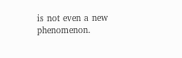is not even a new phenomenon.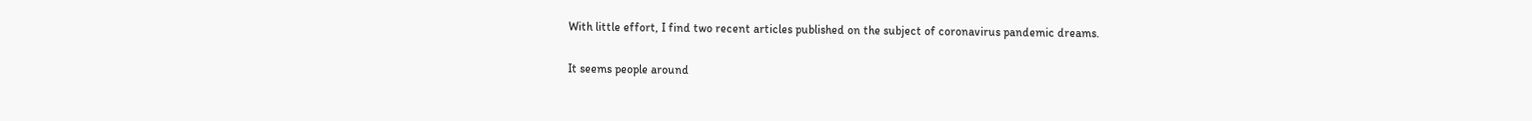With little effort, I find two recent articles published on the subject of coronavirus pandemic dreams.

It seems people around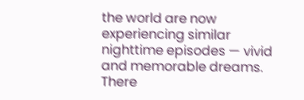the world are now experiencing similar nighttime episodes — vivid and memorable dreams. There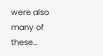were also many of these…